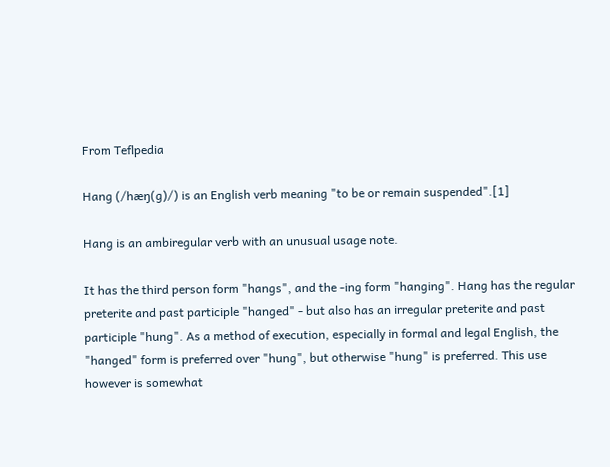From Teflpedia

Hang (/hæŋ(g)/) is an English verb meaning "to be or remain suspended".[1]

Hang is an ambiregular verb with an unusual usage note.

It has the third person form "hangs", and the -ing form "hanging". Hang has the regular preterite and past participle "hanged" - but also has an irregular preterite and past participle "hung". As a method of execution, especially in formal and legal English, the "hanged" form is preferred over "hung", but otherwise "hung" is preferred. This use however is somewhat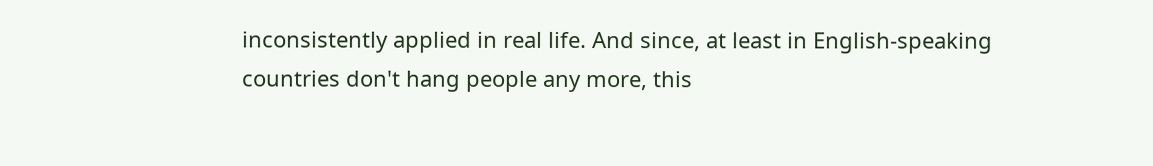inconsistently applied in real life. And since, at least in English-speaking countries don't hang people any more, this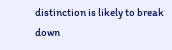distinction is likely to break down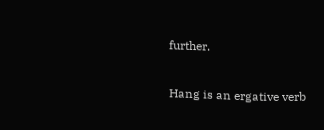further.

Hang is an ergative verb